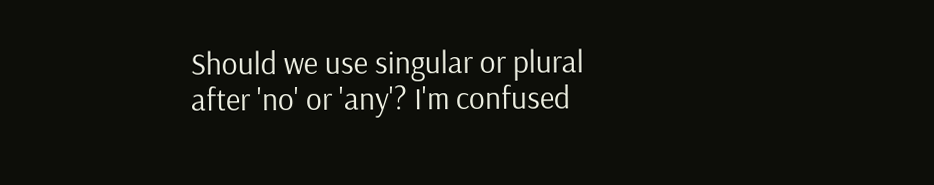Should we use singular or plural after 'no' or 'any'? I'm confused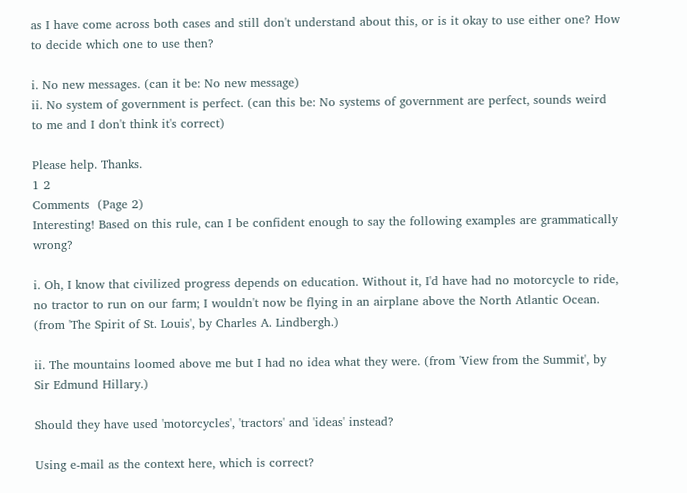as I have come across both cases and still don't understand about this, or is it okay to use either one? How to decide which one to use then?

i. No new messages. (can it be: No new message)
ii. No system of government is perfect. (can this be: No systems of government are perfect, sounds weird to me and I don't think it's correct)

Please help. Thanks.
1 2
Comments  (Page 2)
Interesting! Based on this rule, can I be confident enough to say the following examples are grammatically wrong?

i. Oh, I know that civilized progress depends on education. Without it, I'd have had no motorcycle to ride, no tractor to run on our farm; I wouldn't now be flying in an airplane above the North Atlantic Ocean. (from 'The Spirit of St. Louis', by Charles A. Lindbergh.)

ii. The mountains loomed above me but I had no idea what they were. (from 'View from the Summit', by Sir Edmund Hillary.)

Should they have used 'motorcycles', 'tractors' and 'ideas' instead?

Using e-mail as the context here, which is correct?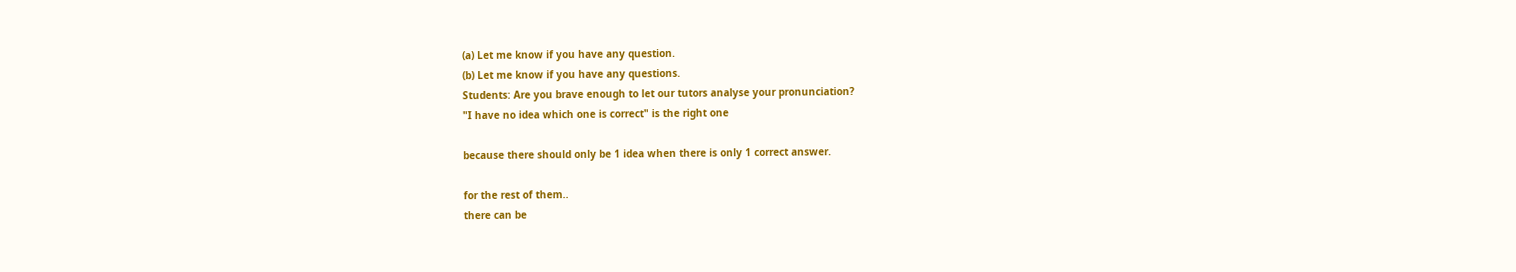(a) Let me know if you have any question.
(b) Let me know if you have any questions.
Students: Are you brave enough to let our tutors analyse your pronunciation?
"I have no idea which one is correct" is the right one

because there should only be 1 idea when there is only 1 correct answer.

for the rest of them..
there can be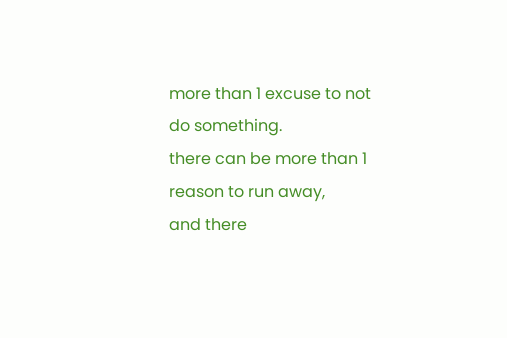more than 1 excuse to not do something.
there can be more than 1 reason to run away,
and there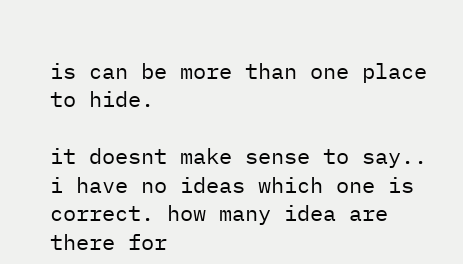is can be more than one place to hide.

it doesnt make sense to say.. i have no ideas which one is correct. how many idea are there for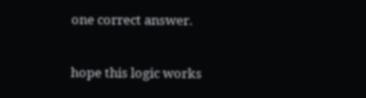one correct answer.

hope this logic works